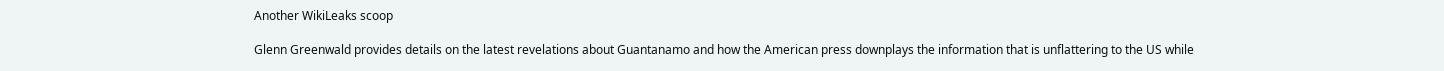Another WikiLeaks scoop

Glenn Greenwald provides details on the latest revelations about Guantanamo and how the American press downplays the information that is unflattering to the US while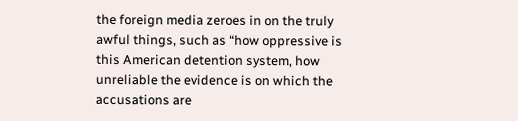the foreign media zeroes in on the truly awful things, such as “how oppressive is this American detention system, how unreliable the evidence is on which the accusations are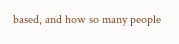based, and how so many people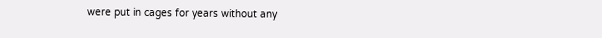were put in cages for years without any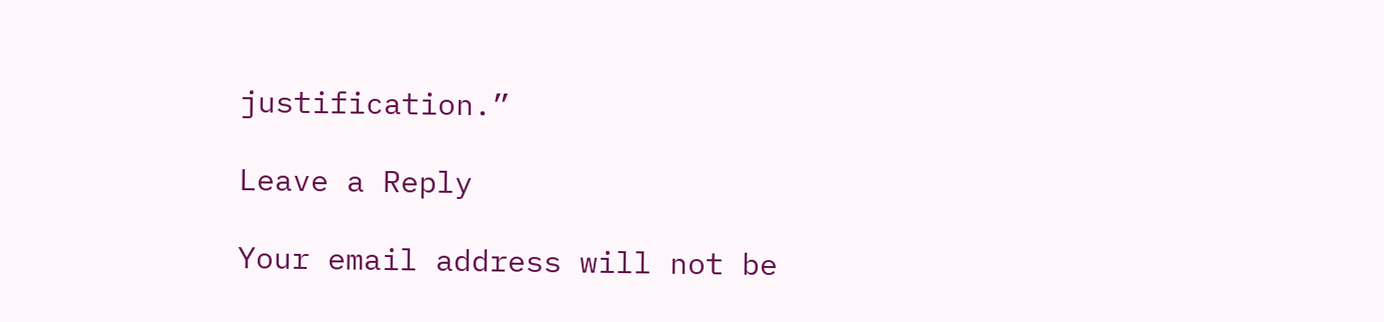justification.”

Leave a Reply

Your email address will not be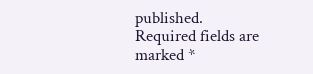published. Required fields are marked *